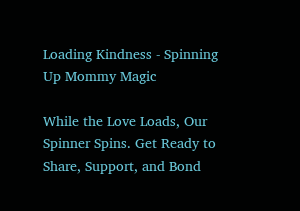Loading Kindness - Spinning Up Mommy Magic

While the Love Loads, Our Spinner Spins. Get Ready to Share, Support, and Bond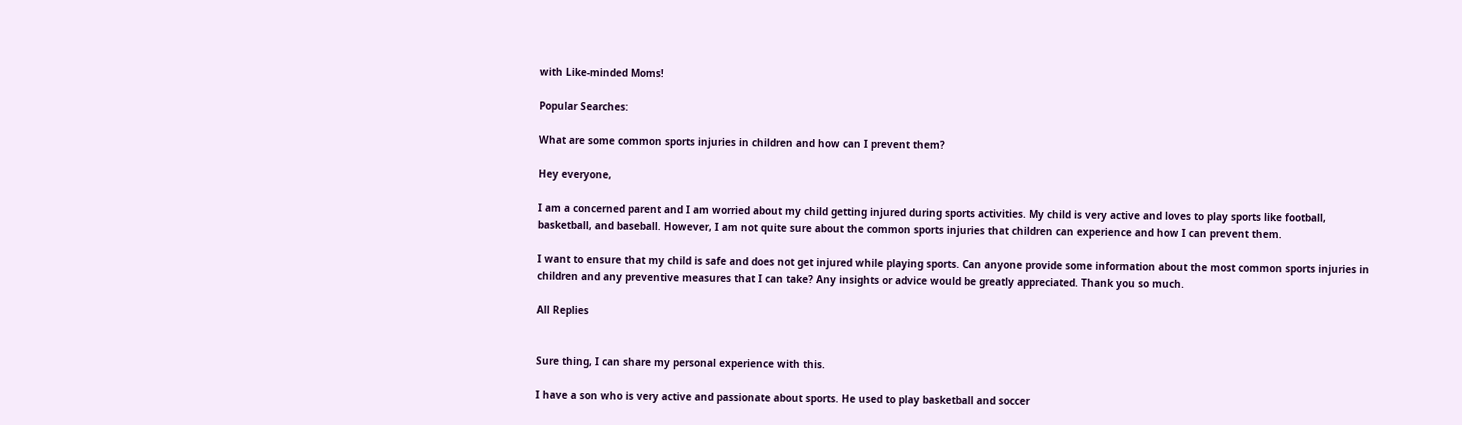with Like-minded Moms!

Popular Searches:

What are some common sports injuries in children and how can I prevent them?

Hey everyone,

I am a concerned parent and I am worried about my child getting injured during sports activities. My child is very active and loves to play sports like football, basketball, and baseball. However, I am not quite sure about the common sports injuries that children can experience and how I can prevent them.

I want to ensure that my child is safe and does not get injured while playing sports. Can anyone provide some information about the most common sports injuries in children and any preventive measures that I can take? Any insights or advice would be greatly appreciated. Thank you so much.

All Replies


Sure thing, I can share my personal experience with this.

I have a son who is very active and passionate about sports. He used to play basketball and soccer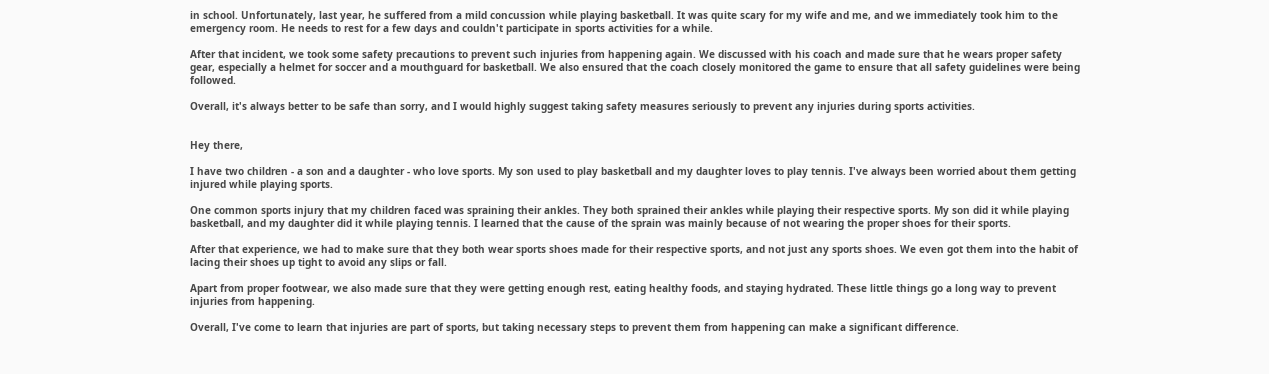in school. Unfortunately, last year, he suffered from a mild concussion while playing basketball. It was quite scary for my wife and me, and we immediately took him to the emergency room. He needs to rest for a few days and couldn't participate in sports activities for a while.

After that incident, we took some safety precautions to prevent such injuries from happening again. We discussed with his coach and made sure that he wears proper safety gear, especially a helmet for soccer and a mouthguard for basketball. We also ensured that the coach closely monitored the game to ensure that all safety guidelines were being followed.

Overall, it's always better to be safe than sorry, and I would highly suggest taking safety measures seriously to prevent any injuries during sports activities.


Hey there,

I have two children - a son and a daughter - who love sports. My son used to play basketball and my daughter loves to play tennis. I've always been worried about them getting injured while playing sports.

One common sports injury that my children faced was spraining their ankles. They both sprained their ankles while playing their respective sports. My son did it while playing basketball, and my daughter did it while playing tennis. I learned that the cause of the sprain was mainly because of not wearing the proper shoes for their sports.

After that experience, we had to make sure that they both wear sports shoes made for their respective sports, and not just any sports shoes. We even got them into the habit of lacing their shoes up tight to avoid any slips or fall.

Apart from proper footwear, we also made sure that they were getting enough rest, eating healthy foods, and staying hydrated. These little things go a long way to prevent injuries from happening.

Overall, I've come to learn that injuries are part of sports, but taking necessary steps to prevent them from happening can make a significant difference.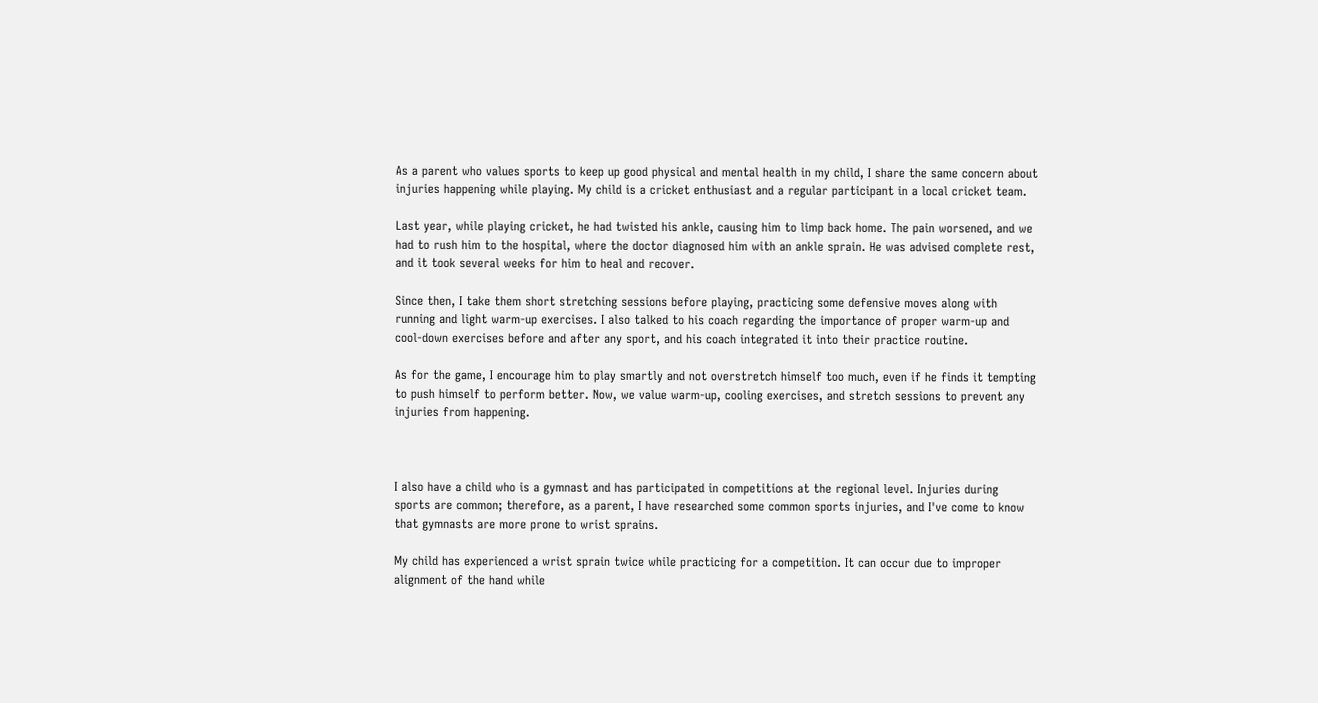As a parent who values sports to keep up good physical and mental health in my child, I share the same concern about injuries happening while playing. My child is a cricket enthusiast and a regular participant in a local cricket team.

Last year, while playing cricket, he had twisted his ankle, causing him to limp back home. The pain worsened, and we had to rush him to the hospital, where the doctor diagnosed him with an ankle sprain. He was advised complete rest, and it took several weeks for him to heal and recover.

Since then, I take them short stretching sessions before playing, practicing some defensive moves along with running and light warm-up exercises. I also talked to his coach regarding the importance of proper warm-up and cool-down exercises before and after any sport, and his coach integrated it into their practice routine.

As for the game, I encourage him to play smartly and not overstretch himself too much, even if he finds it tempting to push himself to perform better. Now, we value warm-up, cooling exercises, and stretch sessions to prevent any injuries from happening.



I also have a child who is a gymnast and has participated in competitions at the regional level. Injuries during sports are common; therefore, as a parent, I have researched some common sports injuries, and I've come to know that gymnasts are more prone to wrist sprains.

My child has experienced a wrist sprain twice while practicing for a competition. It can occur due to improper alignment of the hand while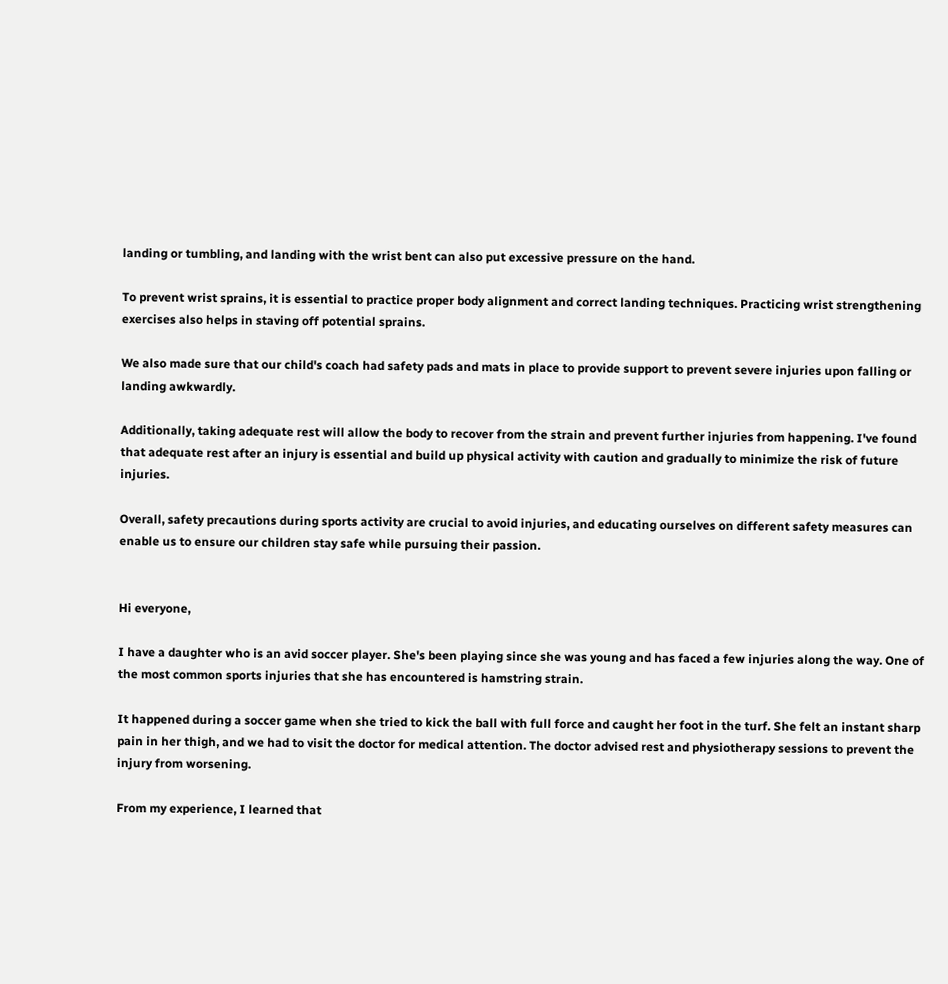landing or tumbling, and landing with the wrist bent can also put excessive pressure on the hand.

To prevent wrist sprains, it is essential to practice proper body alignment and correct landing techniques. Practicing wrist strengthening exercises also helps in staving off potential sprains.

We also made sure that our child's coach had safety pads and mats in place to provide support to prevent severe injuries upon falling or landing awkwardly.

Additionally, taking adequate rest will allow the body to recover from the strain and prevent further injuries from happening. I've found that adequate rest after an injury is essential and build up physical activity with caution and gradually to minimize the risk of future injuries.

Overall, safety precautions during sports activity are crucial to avoid injuries, and educating ourselves on different safety measures can enable us to ensure our children stay safe while pursuing their passion.


Hi everyone,

I have a daughter who is an avid soccer player. She's been playing since she was young and has faced a few injuries along the way. One of the most common sports injuries that she has encountered is hamstring strain.

It happened during a soccer game when she tried to kick the ball with full force and caught her foot in the turf. She felt an instant sharp pain in her thigh, and we had to visit the doctor for medical attention. The doctor advised rest and physiotherapy sessions to prevent the injury from worsening.

From my experience, I learned that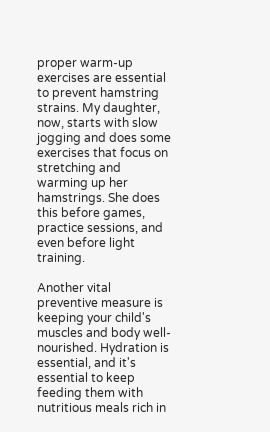proper warm-up exercises are essential to prevent hamstring strains. My daughter, now, starts with slow jogging and does some exercises that focus on stretching and warming up her hamstrings. She does this before games, practice sessions, and even before light training.

Another vital preventive measure is keeping your child's muscles and body well-nourished. Hydration is essential, and it's essential to keep feeding them with nutritious meals rich in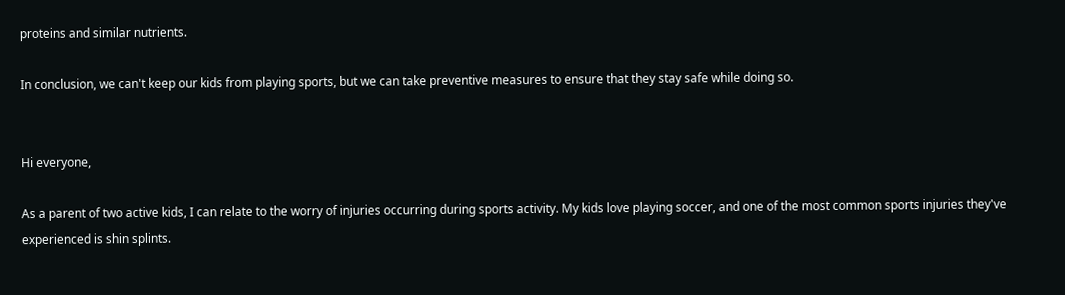proteins and similar nutrients.

In conclusion, we can't keep our kids from playing sports, but we can take preventive measures to ensure that they stay safe while doing so.


Hi everyone,

As a parent of two active kids, I can relate to the worry of injuries occurring during sports activity. My kids love playing soccer, and one of the most common sports injuries they've experienced is shin splints.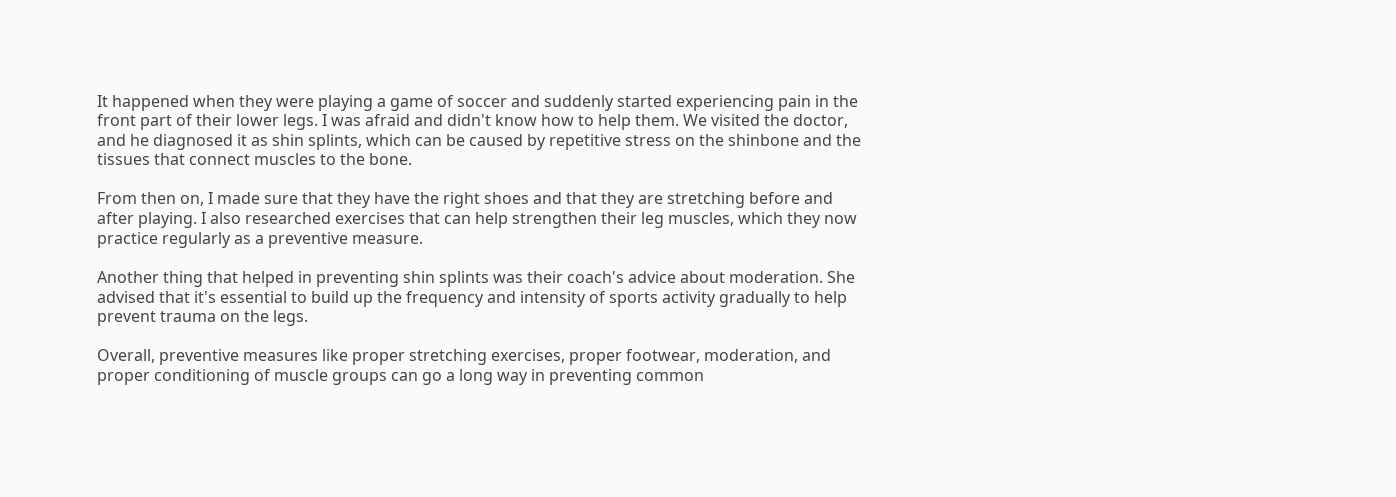It happened when they were playing a game of soccer and suddenly started experiencing pain in the front part of their lower legs. I was afraid and didn't know how to help them. We visited the doctor, and he diagnosed it as shin splints, which can be caused by repetitive stress on the shinbone and the tissues that connect muscles to the bone.

From then on, I made sure that they have the right shoes and that they are stretching before and after playing. I also researched exercises that can help strengthen their leg muscles, which they now practice regularly as a preventive measure.

Another thing that helped in preventing shin splints was their coach's advice about moderation. She advised that it's essential to build up the frequency and intensity of sports activity gradually to help prevent trauma on the legs.

Overall, preventive measures like proper stretching exercises, proper footwear, moderation, and proper conditioning of muscle groups can go a long way in preventing common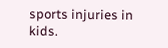sports injuries in kids.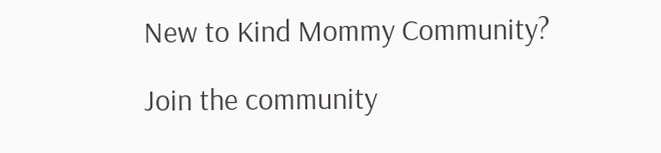New to Kind Mommy Community?

Join the community